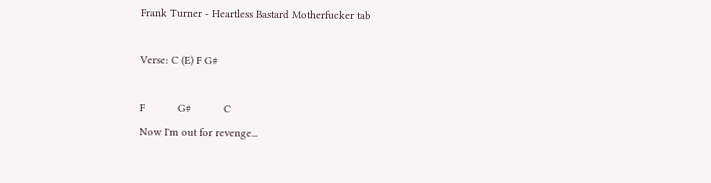Frank Turner - Heartless Bastard Motherfucker tab

Verse: C (E) F G#

F           G#           C
Now I'm out for revenge...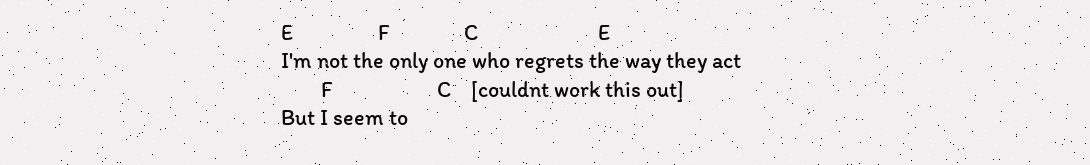E                 F               C                        E
I'm not the only one who regrets the way they act
        F                     C    [couldnt work this out]
But I seem to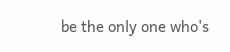be the only one who's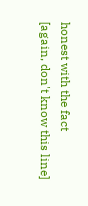honest with the fact
[again, don't know this line]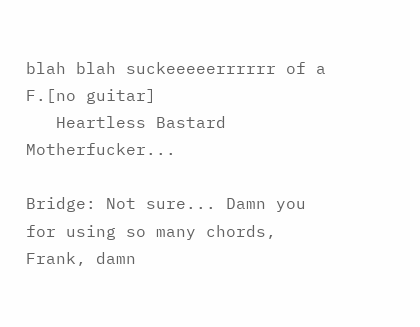blah blah suckeeeeerrrrrr of a
F.[no guitar]
   Heartless Bastard Motherfucker...

Bridge: Not sure... Damn you for using so many chords, Frank, damn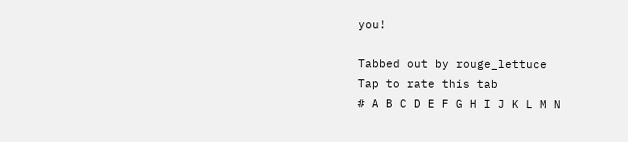you!

Tabbed out by rouge_lettuce
Tap to rate this tab
# A B C D E F G H I J K L M N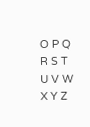O P Q R S T U V W X Y Z